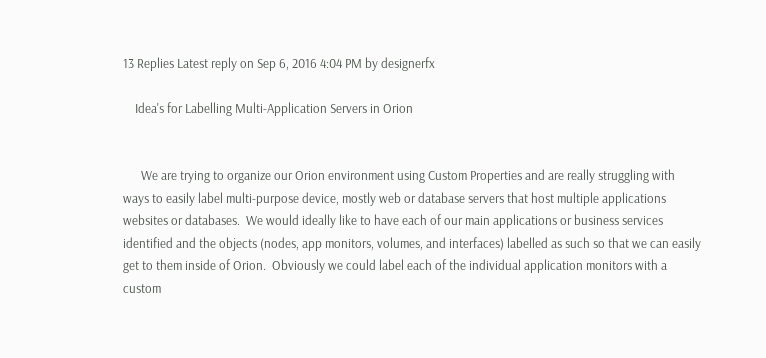13 Replies Latest reply on Sep 6, 2016 4:04 PM by designerfx

    Idea's for Labelling Multi-Application Servers in Orion


      We are trying to organize our Orion environment using Custom Properties and are really struggling with ways to easily label multi-purpose device, mostly web or database servers that host multiple applications websites or databases.  We would ideally like to have each of our main applications or business services identified and the objects (nodes, app monitors, volumes, and interfaces) labelled as such so that we can easily get to them inside of Orion.  Obviously we could label each of the individual application monitors with a custom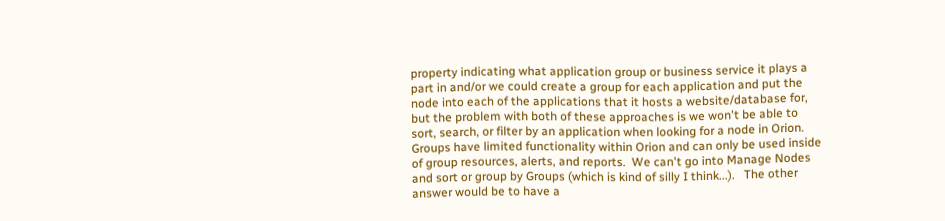property indicating what application group or business service it plays a part in and/or we could create a group for each application and put the node into each of the applications that it hosts a website/database for, but the problem with both of these approaches is we won't be able to sort, search, or filter by an application when looking for a node in Orion.  Groups have limited functionality within Orion and can only be used inside of group resources, alerts, and reports.  We can't go into Manage Nodes and sort or group by Groups (which is kind of silly I think...).   The other answer would be to have a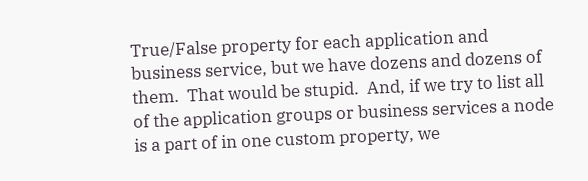True/False property for each application and business service, but we have dozens and dozens of them.  That would be stupid.  And, if we try to list all of the application groups or business services a node is a part of in one custom property, we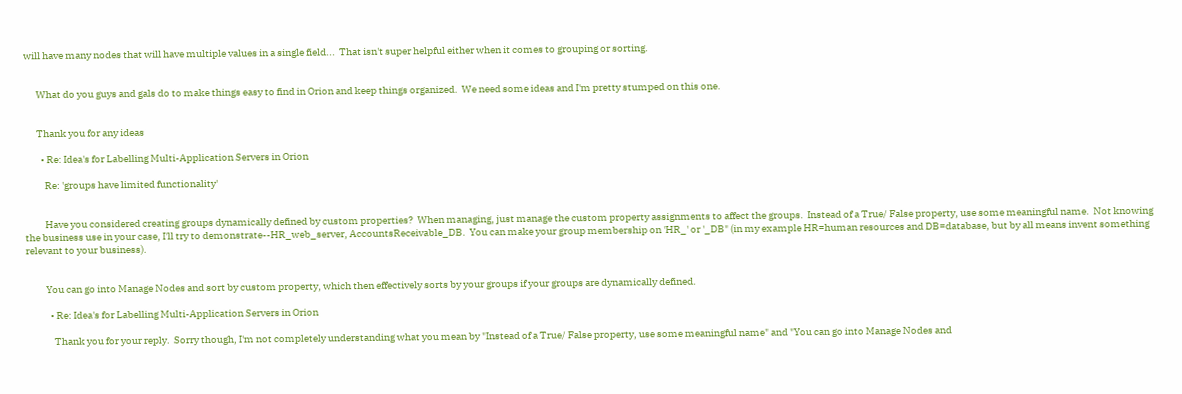will have many nodes that will have multiple values in a single field...  That isn't super helpful either when it comes to grouping or sorting.


      What do you guys and gals do to make things easy to find in Orion and keep things organized.  We need some ideas and I'm pretty stumped on this one.


      Thank you for any ideas

        • Re: Idea's for Labelling Multi-Application Servers in Orion

          Re: 'groups have limited functionality'


          Have you considered creating groups dynamically defined by custom properties?  When managing, just manage the custom property assignments to affect the groups.  Instead of a True/ False property, use some meaningful name.  Not knowing the business use in your case, I'll try to demonstrate--HR_web_server, AccountsReceivable_DB.  You can make your group membership on 'HR_' or '_DB" (in my example HR=human resources and DB=database, but by all means invent something relevant to your business).


          You can go into Manage Nodes and sort by custom property, which then effectively sorts by your groups if your groups are dynamically defined.

            • Re: Idea's for Labelling Multi-Application Servers in Orion

              Thank you for your reply.  Sorry though, I'm not completely understanding what you mean by "Instead of a True/ False property, use some meaningful name" and "You can go into Manage Nodes and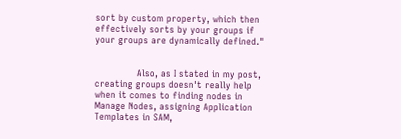sort by custom property, which then effectively sorts by your groups if your groups are dynamically defined."


              Also, as I stated in my post, creating groups doesn't really help when it comes to finding nodes in Manage Nodes, assigning Application Templates in SAM,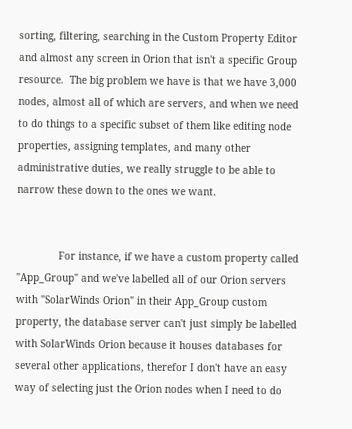sorting, filtering, searching in the Custom Property Editor and almost any screen in Orion that isn't a specific Group resource.  The big problem we have is that we have 3,000 nodes, almost all of which are servers, and when we need to do things to a specific subset of them like editing node properties, assigning templates, and many other administrative duties, we really struggle to be able to narrow these down to the ones we want.


              For instance, if we have a custom property called "App_Group" and we've labelled all of our Orion servers with "SolarWinds Orion" in their App_Group custom property, the database server can't just simply be labelled with SolarWinds Orion because it houses databases for several other applications, therefor I don't have an easy way of selecting just the Orion nodes when I need to do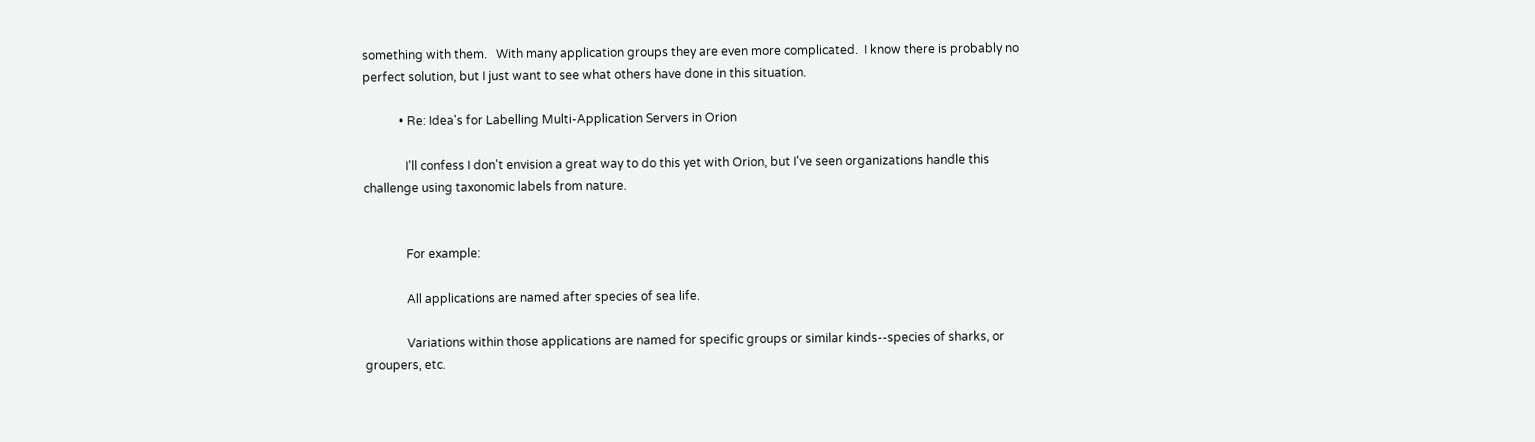something with them.   With many application groups they are even more complicated.  I know there is probably no perfect solution, but I just want to see what others have done in this situation.

            • Re: Idea's for Labelling Multi-Application Servers in Orion

              I'll confess I don't envision a great way to do this yet with Orion, but I've seen organizations handle this challenge using taxonomic labels from nature.


              For example:

              All applications are named after species of sea life.

              Variations within those applications are named for specific groups or similar kinds--species of sharks, or groupers, etc.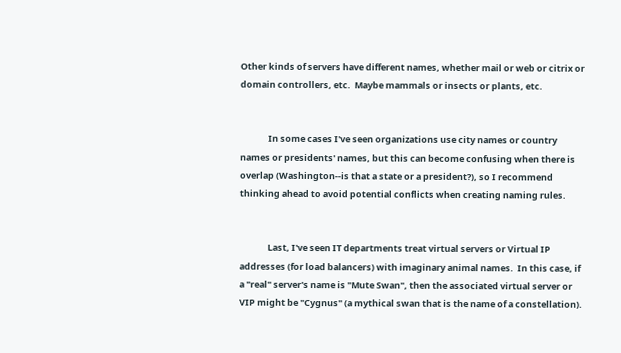Other kinds of servers have different names, whether mail or web or citrix or domain controllers, etc.  Maybe mammals or insects or plants, etc.


              In some cases I've seen organizations use city names or country names or presidents' names, but this can become confusing when there is overlap (Washington--is that a state or a president?), so I recommend thinking ahead to avoid potential conflicts when creating naming rules.


              Last, I've seen IT departments treat virtual servers or Virtual IP addresses (for load balancers) with imaginary animal names.  In this case, if a "real" server's name is "Mute Swan", then the associated virtual server or VIP might be "Cygnus" (a mythical swan that is the name of a constellation).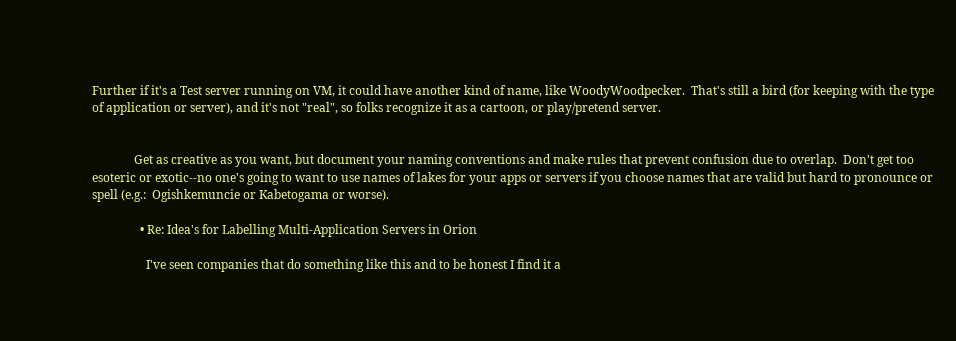Further if it's a Test server running on VM, it could have another kind of name, like WoodyWoodpecker.  That's still a bird (for keeping with the type of application or server), and it's not "real", so folks recognize it as a cartoon, or play/pretend server.


              Get as creative as you want, but document your naming conventions and make rules that prevent confusion due to overlap.  Don't get too esoteric or exotic--no one's going to want to use names of lakes for your apps or servers if you choose names that are valid but hard to pronounce or spell (e.g.:  Ogishkemuncie or Kabetogama or worse).

                • Re: Idea's for Labelling Multi-Application Servers in Orion

                  I've seen companies that do something like this and to be honest I find it a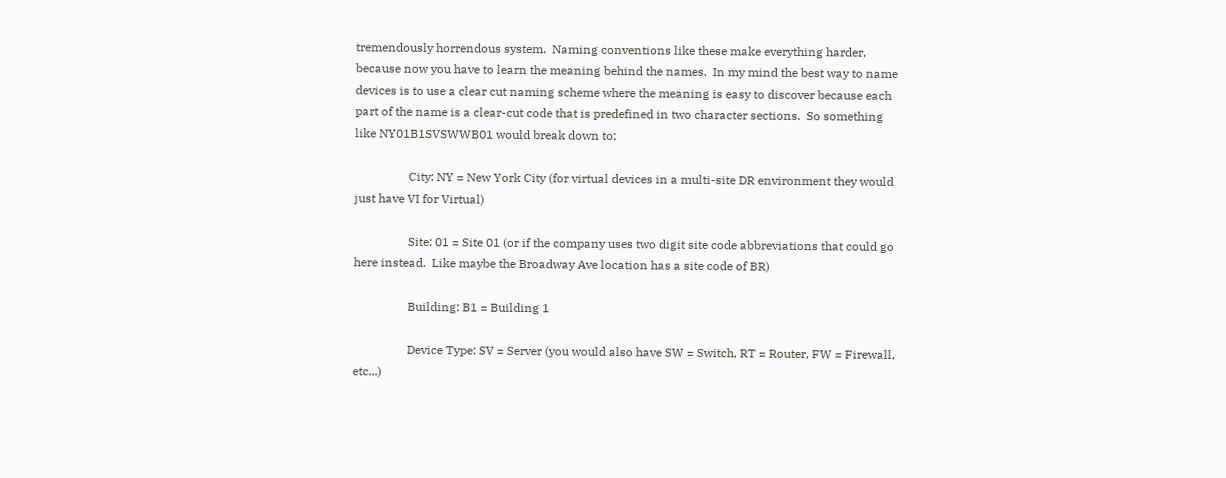tremendously horrendous system.  Naming conventions like these make everything harder, because now you have to learn the meaning behind the names.  In my mind the best way to name devices is to use a clear cut naming scheme where the meaning is easy to discover because each part of the name is a clear-cut code that is predefined in two character sections.  So something like NY01B1SVSWWB01 would break down to:

                  City: NY = New York City (for virtual devices in a multi-site DR environment they would just have VI for Virtual)

                  Site: 01 = Site 01 (or if the company uses two digit site code abbreviations that could go here instead.  Like maybe the Broadway Ave location has a site code of BR)

                  Building: B1 = Building 1

                  Device Type: SV = Server (you would also have SW = Switch, RT = Router, FW = Firewall, etc...)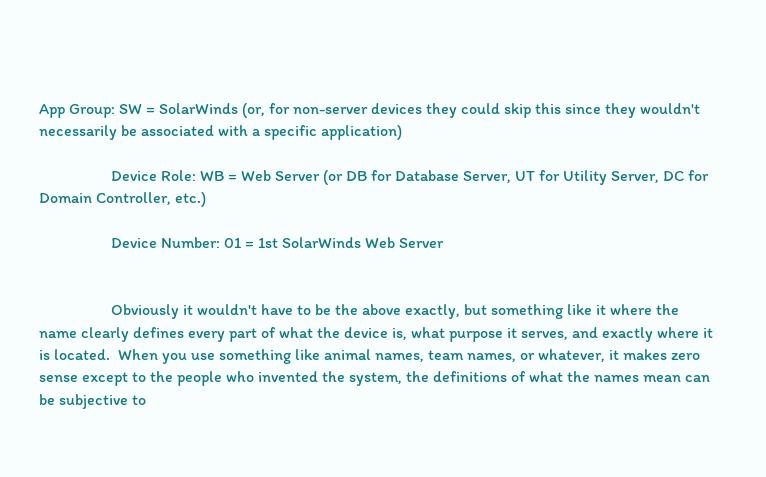App Group: SW = SolarWinds (or, for non-server devices they could skip this since they wouldn't necessarily be associated with a specific application)

                  Device Role: WB = Web Server (or DB for Database Server, UT for Utility Server, DC for Domain Controller, etc.)

                  Device Number: 01 = 1st SolarWinds Web Server


                  Obviously it wouldn't have to be the above exactly, but something like it where the name clearly defines every part of what the device is, what purpose it serves, and exactly where it is located.  When you use something like animal names, team names, or whatever, it makes zero sense except to the people who invented the system, the definitions of what the names mean can be subjective to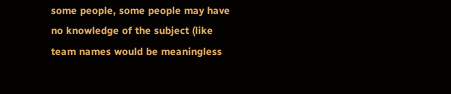some people, some people may have no knowledge of the subject (like team names would be meaningless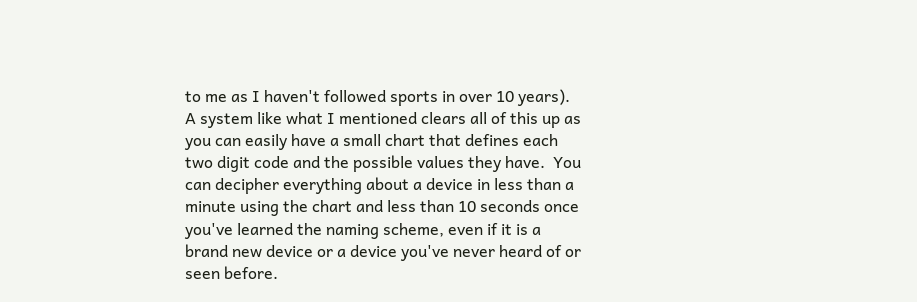to me as I haven't followed sports in over 10 years).  A system like what I mentioned clears all of this up as you can easily have a small chart that defines each two digit code and the possible values they have.  You can decipher everything about a device in less than a minute using the chart and less than 10 seconds once you've learned the naming scheme, even if it is a brand new device or a device you've never heard of or seen before.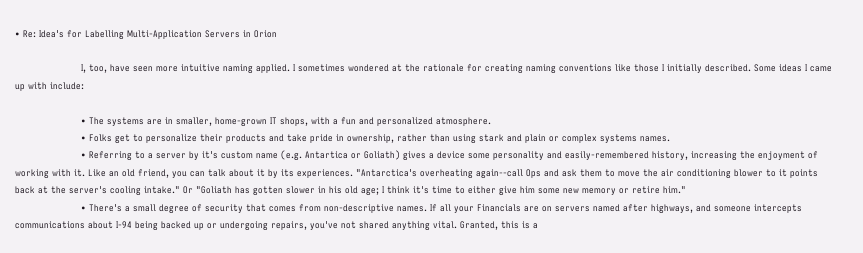• Re: Idea's for Labelling Multi-Application Servers in Orion

                      I, too, have seen more intuitive naming applied. I sometimes wondered at the rationale for creating naming conventions like those I initially described. Some ideas I came up with include:

                      • The systems are in smaller, home-grown IT shops, with a fun and personalized atmosphere.
                      • Folks get to personalize their products and take pride in ownership, rather than using stark and plain or complex systems names.
                      • Referring to a server by it's custom name (e.g. Antartica or Goliath) gives a device some personality and easily-remembered history, increasing the enjoyment of working with it. Like an old friend, you can talk about it by its experiences. "Antarctica's overheating again--call Ops and ask them to move the air conditioning blower to it points back at the server's cooling intake." Or "Goliath has gotten slower in his old age; I think it's time to either give him some new memory or retire him."
                      • There's a small degree of security that comes from non-descriptive names. If all your Financials are on servers named after highways, and someone intercepts communications about I-94 being backed up or undergoing repairs, you've not shared anything vital. Granted, this is a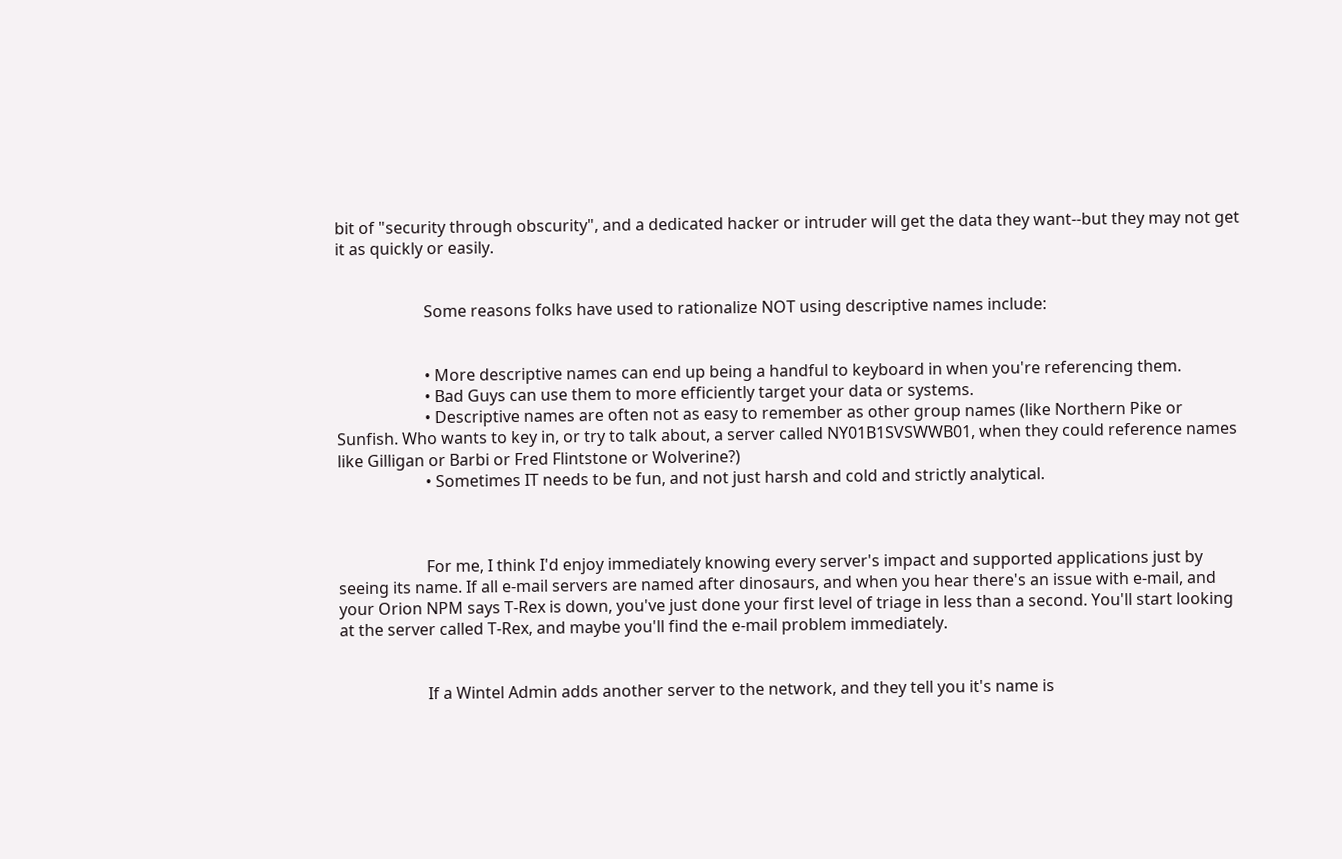bit of "security through obscurity", and a dedicated hacker or intruder will get the data they want--but they may not get it as quickly or easily.


                      Some reasons folks have used to rationalize NOT using descriptive names include:


                      • More descriptive names can end up being a handful to keyboard in when you're referencing them.
                      • Bad Guys can use them to more efficiently target your data or systems.
                      • Descriptive names are often not as easy to remember as other group names (like Northern Pike or Sunfish. Who wants to key in, or try to talk about, a server called NY01B1SVSWWB01, when they could reference names like Gilligan or Barbi or Fred Flintstone or Wolverine?)
                      • Sometimes IT needs to be fun, and not just harsh and cold and strictly analytical.



                      For me, I think I'd enjoy immediately knowing every server's impact and supported applications just by seeing its name. If all e-mail servers are named after dinosaurs, and when you hear there's an issue with e-mail, and your Orion NPM says T-Rex is down, you've just done your first level of triage in less than a second. You'll start looking at the server called T-Rex, and maybe you'll find the e-mail problem immediately.


                      If a Wintel Admin adds another server to the network, and they tell you it's name is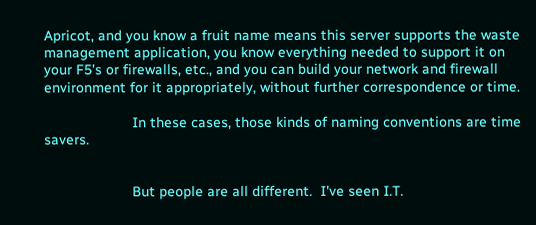Apricot, and you know a fruit name means this server supports the waste management application, you know everything needed to support it on your F5's or firewalls, etc., and you can build your network and firewall environment for it appropriately, without further correspondence or time.

                      In these cases, those kinds of naming conventions are time savers.


                      But people are all different.  I've seen I.T.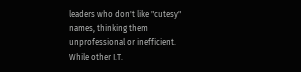leaders who don't like "cutesy" names, thinking them unprofessional or inefficient.  While other I.T.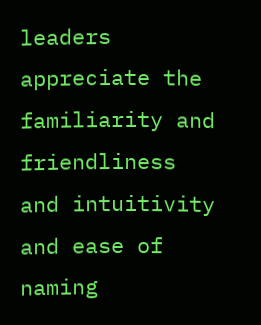leaders appreciate the familiarity and friendliness and intuitivity and ease of naming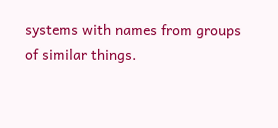systems with names from groups of similar things.